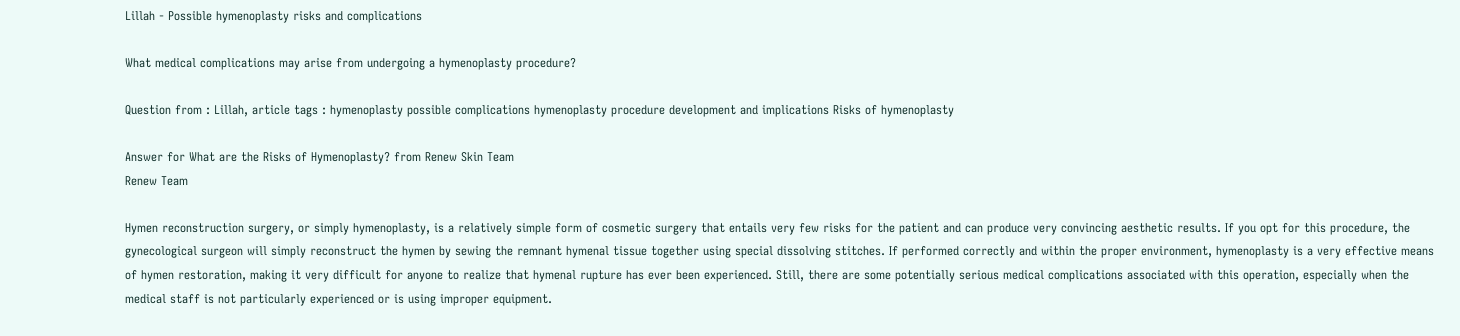Lillah - Possible hymenoplasty risks and complications

What medical complications may arise from undergoing a hymenoplasty procedure?

Question from : Lillah, article tags : hymenoplasty possible complications hymenoplasty procedure development and implications Risks of hymenoplasty

Answer for What are the Risks of Hymenoplasty? from Renew Skin Team
Renew Team

Hymen reconstruction surgery, or simply hymenoplasty, is a relatively simple form of cosmetic surgery that entails very few risks for the patient and can produce very convincing aesthetic results. If you opt for this procedure, the gynecological surgeon will simply reconstruct the hymen by sewing the remnant hymenal tissue together using special dissolving stitches. If performed correctly and within the proper environment, hymenoplasty is a very effective means of hymen restoration, making it very difficult for anyone to realize that hymenal rupture has ever been experienced. Still, there are some potentially serious medical complications associated with this operation, especially when the medical staff is not particularly experienced or is using improper equipment.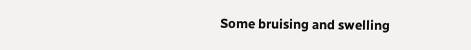Some bruising and swelling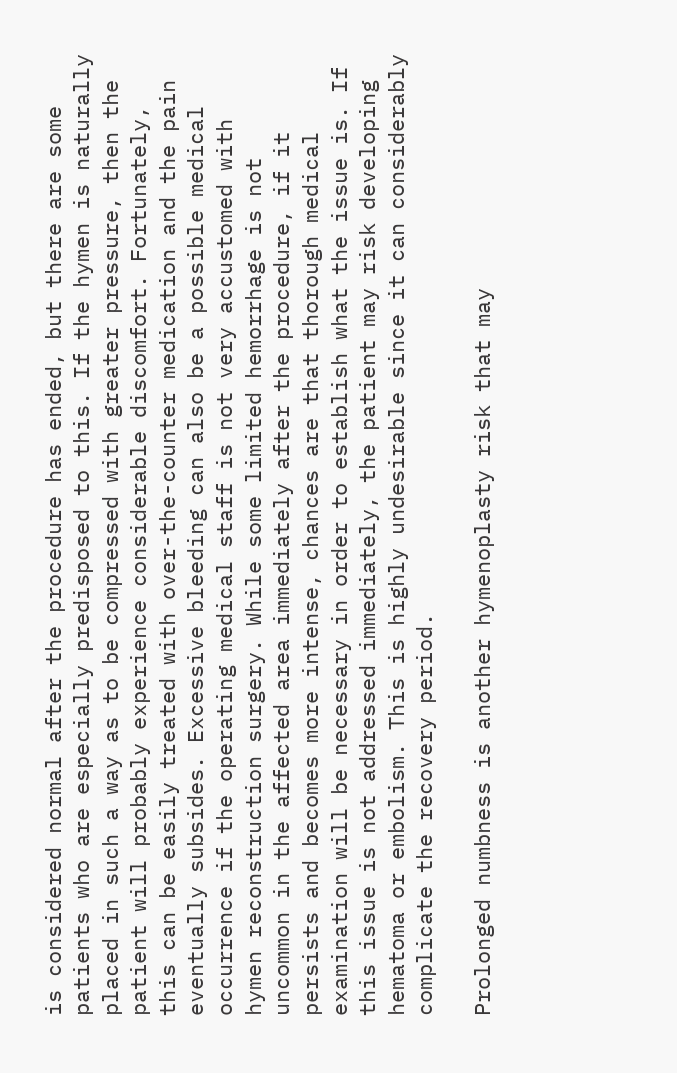is considered normal after the procedure has ended, but there are some patients who are especially predisposed to this. If the hymen is naturally placed in such a way as to be compressed with greater pressure, then the patient will probably experience considerable discomfort. Fortunately, this can be easily treated with over-the-counter medication and the pain eventually subsides. Excessive bleeding can also be a possible medical occurrence if the operating medical staff is not very accustomed with hymen reconstruction surgery. While some limited hemorrhage is not uncommon in the affected area immediately after the procedure, if it persists and becomes more intense, chances are that thorough medical examination will be necessary in order to establish what the issue is. If this issue is not addressed immediately, the patient may risk developing hematoma or embolism. This is highly undesirable since it can considerably complicate the recovery period.

Prolonged numbness is another hymenoplasty risk that may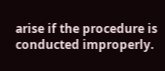arise if the procedure is conducted improperly.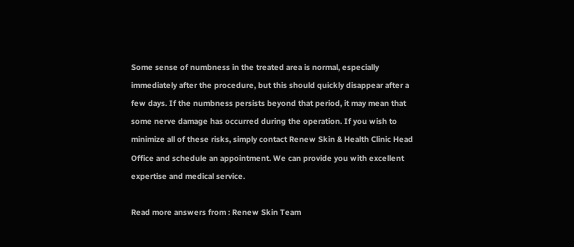Some sense of numbness in the treated area is normal, especially immediately after the procedure, but this should quickly disappear after a few days. If the numbness persists beyond that period, it may mean that some nerve damage has occurred during the operation. If you wish to minimize all of these risks, simply contact Renew Skin & Health Clinic Head Office and schedule an appointment. We can provide you with excellent expertise and medical service.

Read more answers from : Renew Skin Team